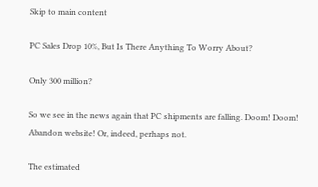Skip to main content

PC Sales Drop 10%, But Is There Anything To Worry About?

Only 300 million?

So we see in the news again that PC shipments are falling. Doom! Doom! Abandon website! Or, indeed, perhaps not.

The estimated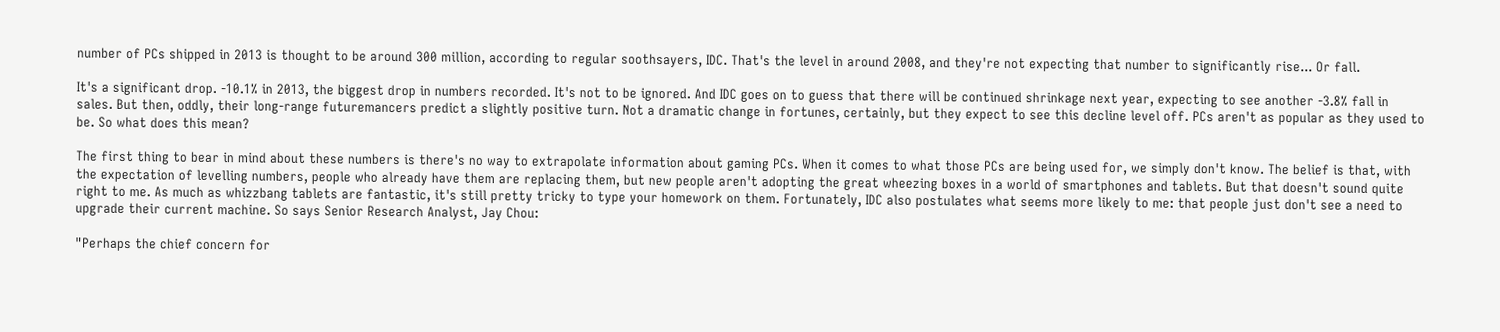number of PCs shipped in 2013 is thought to be around 300 million, according to regular soothsayers, IDC. That's the level in around 2008, and they're not expecting that number to significantly rise... Or fall.

It's a significant drop. -10.1% in 2013, the biggest drop in numbers recorded. It's not to be ignored. And IDC goes on to guess that there will be continued shrinkage next year, expecting to see another -3.8% fall in sales. But then, oddly, their long-range futuremancers predict a slightly positive turn. Not a dramatic change in fortunes, certainly, but they expect to see this decline level off. PCs aren't as popular as they used to be. So what does this mean?

The first thing to bear in mind about these numbers is there's no way to extrapolate information about gaming PCs. When it comes to what those PCs are being used for, we simply don't know. The belief is that, with the expectation of levelling numbers, people who already have them are replacing them, but new people aren't adopting the great wheezing boxes in a world of smartphones and tablets. But that doesn't sound quite right to me. As much as whizzbang tablets are fantastic, it's still pretty tricky to type your homework on them. Fortunately, IDC also postulates what seems more likely to me: that people just don't see a need to upgrade their current machine. So says Senior Research Analyst, Jay Chou:

"Perhaps the chief concern for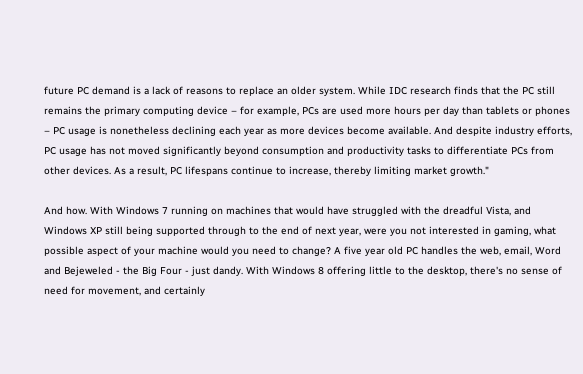future PC demand is a lack of reasons to replace an older system. While IDC research finds that the PC still remains the primary computing device – for example, PCs are used more hours per day than tablets or phones – PC usage is nonetheless declining each year as more devices become available. And despite industry efforts, PC usage has not moved significantly beyond consumption and productivity tasks to differentiate PCs from other devices. As a result, PC lifespans continue to increase, thereby limiting market growth."

And how. With Windows 7 running on machines that would have struggled with the dreadful Vista, and Windows XP still being supported through to the end of next year, were you not interested in gaming, what possible aspect of your machine would you need to change? A five year old PC handles the web, email, Word and Bejeweled - the Big Four - just dandy. With Windows 8 offering little to the desktop, there's no sense of need for movement, and certainly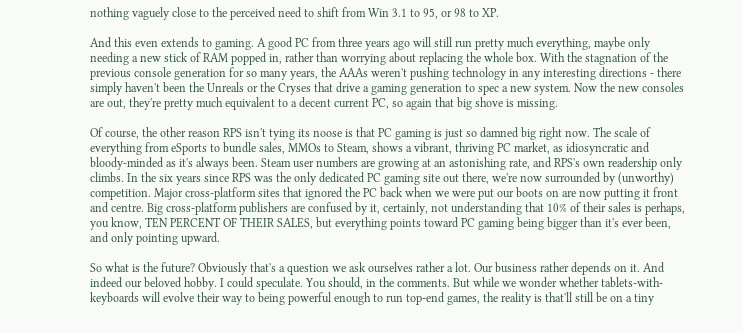nothing vaguely close to the perceived need to shift from Win 3.1 to 95, or 98 to XP.

And this even extends to gaming. A good PC from three years ago will still run pretty much everything, maybe only needing a new stick of RAM popped in, rather than worrying about replacing the whole box. With the stagnation of the previous console generation for so many years, the AAAs weren't pushing technology in any interesting directions - there simply haven't been the Unreals or the Cryses that drive a gaming generation to spec a new system. Now the new consoles are out, they're pretty much equivalent to a decent current PC, so again that big shove is missing.

Of course, the other reason RPS isn't tying its noose is that PC gaming is just so damned big right now. The scale of everything from eSports to bundle sales, MMOs to Steam, shows a vibrant, thriving PC market, as idiosyncratic and bloody-minded as it's always been. Steam user numbers are growing at an astonishing rate, and RPS's own readership only climbs. In the six years since RPS was the only dedicated PC gaming site out there, we're now surrounded by (unworthy) competition. Major cross-platform sites that ignored the PC back when we were put our boots on are now putting it front and centre. Big cross-platform publishers are confused by it, certainly, not understanding that 10% of their sales is perhaps, you know, TEN PERCENT OF THEIR SALES, but everything points toward PC gaming being bigger than it's ever been, and only pointing upward.

So what is the future? Obviously that's a question we ask ourselves rather a lot. Our business rather depends on it. And indeed our beloved hobby. I could speculate. You should, in the comments. But while we wonder whether tablets-with-keyboards will evolve their way to being powerful enough to run top-end games, the reality is that'll still be on a tiny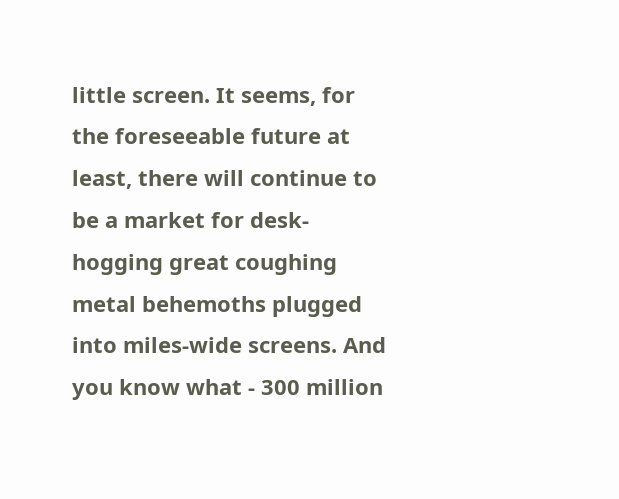little screen. It seems, for the foreseeable future at least, there will continue to be a market for desk-hogging great coughing metal behemoths plugged into miles-wide screens. And you know what - 300 million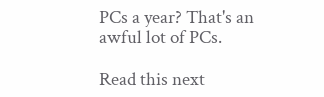PCs a year? That's an awful lot of PCs.

Read this next